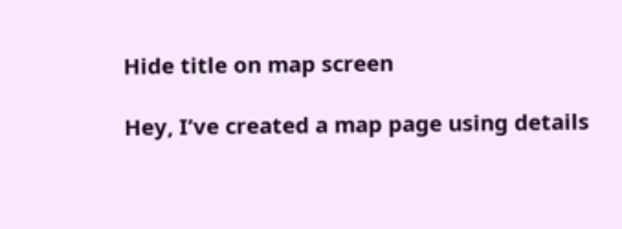Hide title on map screen

Hey, I’ve created a map page using details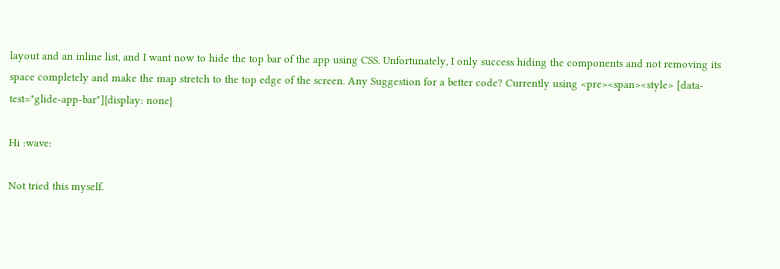layout and an inline list, and I want now to hide the top bar of the app using CSS. Unfortunately, I only success hiding the components and not removing its space completely and make the map stretch to the top edge of the screen. Any Suggestion for a better code? Currently using <pre><span><style> [data-test="glide-app-bar"]{display: none}

Hi :wave:

Not tried this myself.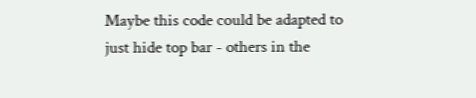Maybe this code could be adapted to just hide top bar - others in the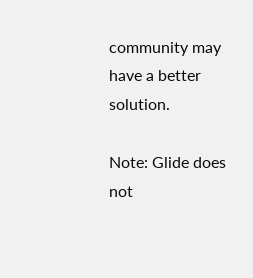community may have a better solution.

Note: Glide does not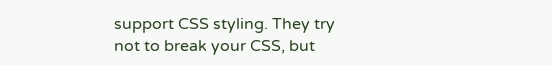support CSS styling. They try not to break your CSS, but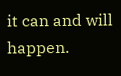it can and will happen.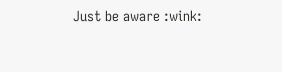Just be aware :wink: